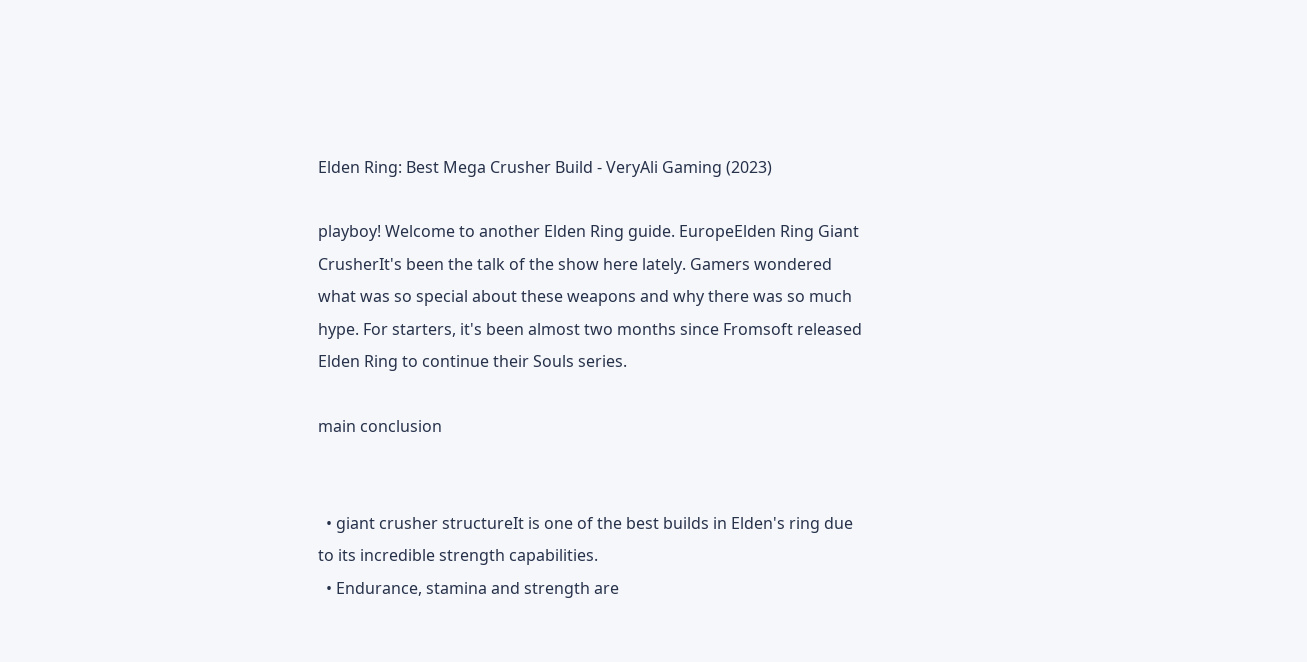Elden Ring: Best Mega Crusher Build - VeryAli Gaming (2023)

playboy! Welcome to another Elden Ring guide. EuropeElden Ring Giant CrusherIt's been the talk of the show here lately. Gamers wondered what was so special about these weapons and why there was so much hype. For starters, it's been almost two months since Fromsoft released Elden Ring to continue their Souls series.

main conclusion


  • giant crusher structureIt is one of the best builds in Elden's ring due to its incredible strength capabilities.
  • Endurance, stamina and strength are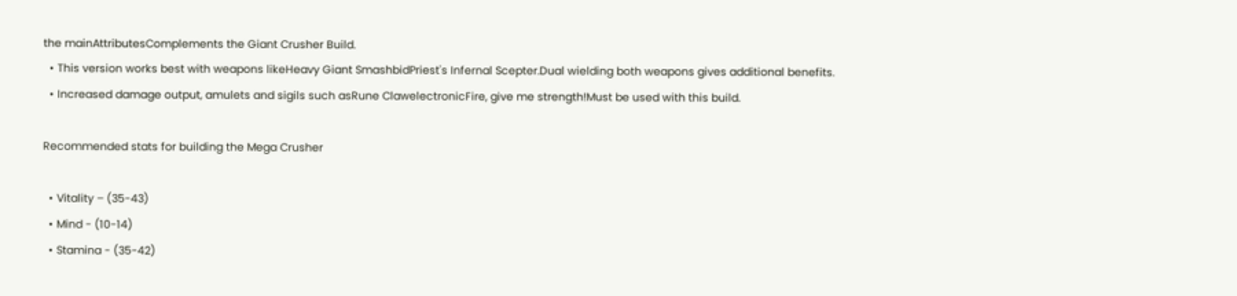the mainAttributesComplements the Giant Crusher Build.
  • This version works best with weapons likeHeavy Giant SmashbidPriest's Infernal Scepter.Dual wielding both weapons gives additional benefits.
  • Increased damage output, amulets and sigils such asRune ClawelectronicFire, give me strength!Must be used with this build.

Recommended stats for building the Mega Crusher

  • Vitality – (35-43)
  • Mind - (10-14)
  • Stamina - (35-42)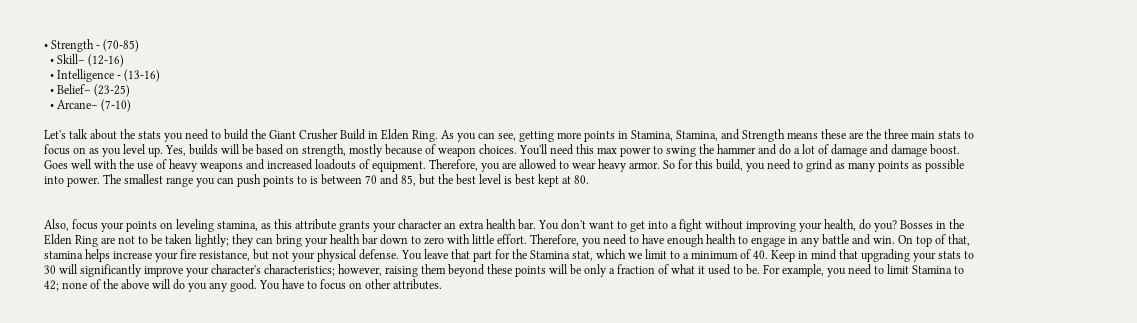• Strength - (70-85)
  • Skill– (12-16)
  • Intelligence - (13-16)
  • Belief– (23-25)
  • Arcane– (7-10)

Let's talk about the stats you need to build the Giant Crusher Build in Elden Ring. As you can see, getting more points in Stamina, Stamina, and Strength means these are the three main stats to focus on as you level up. Yes, builds will be based on strength, mostly because of weapon choices. You'll need this max power to swing the hammer and do a lot of damage and damage boost. Goes well with the use of heavy weapons and increased loadouts of equipment. Therefore, you are allowed to wear heavy armor. So for this build, you need to grind as many points as possible into power. The smallest range you can push points to is between 70 and 85, but the best level is best kept at 80.


Also, focus your points on leveling stamina, as this attribute grants your character an extra health bar. You don't want to get into a fight without improving your health, do you? Bosses in the Elden Ring are not to be taken lightly; they can bring your health bar down to zero with little effort. Therefore, you need to have enough health to engage in any battle and win. On top of that, stamina helps increase your fire resistance, but not your physical defense. You leave that part for the Stamina stat, which we limit to a minimum of 40. Keep in mind that upgrading your stats to 30 will significantly improve your character's characteristics; however, raising them beyond these points will be only a fraction of what it used to be. For example, you need to limit Stamina to 42; none of the above will do you any good. You have to focus on other attributes.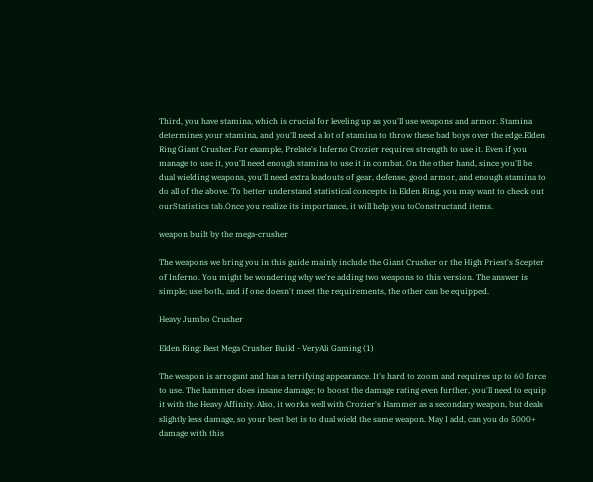Third, you have stamina, which is crucial for leveling up as you'll use weapons and armor. Stamina determines your stamina, and you'll need a lot of stamina to throw these bad boys over the edge.Elden Ring Giant Crusher.For example, Prelate's Inferno Crozier requires strength to use it. Even if you manage to use it, you'll need enough stamina to use it in combat. On the other hand, since you'll be dual wielding weapons, you'll need extra loadouts of gear, defense, good armor, and enough stamina to do all of the above. To better understand statistical concepts in Elden Ring, you may want to check out ourStatistics tab.Once you realize its importance, it will help you toConstructand items.

weapon built by the mega-crusher

The weapons we bring you in this guide mainly include the Giant Crusher or the High Priest's Scepter of Inferno. You might be wondering why we're adding two weapons to this version. The answer is simple; use both, and if one doesn't meet the requirements, the other can be equipped.

Heavy Jumbo Crusher

Elden Ring: Best Mega Crusher Build - VeryAli Gaming (1)

The weapon is arrogant and has a terrifying appearance. It's hard to zoom and requires up to 60 force to use. The hammer does insane damage; to boost the damage rating even further, you'll need to equip it with the Heavy Affinity. Also, it works well with Crozier's Hammer as a secondary weapon, but deals slightly less damage, so your best bet is to dual wield the same weapon. May I add, can you do 5000+ damage with this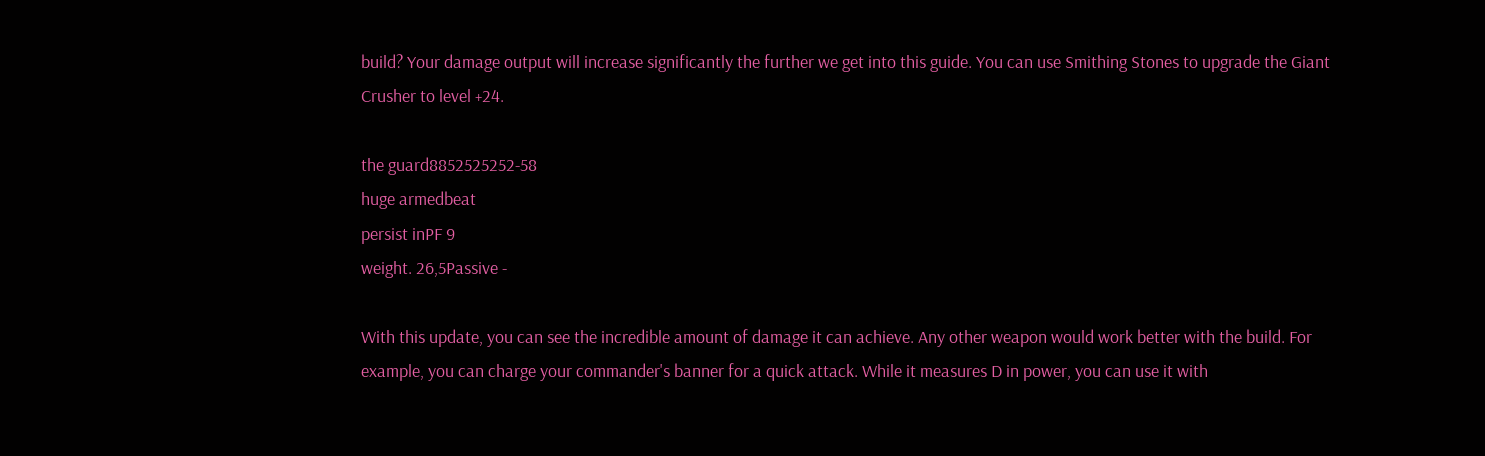build? Your damage output will increase significantly the further we get into this guide. You can use Smithing Stones to upgrade the Giant Crusher to level +24.

the guard8852525252-58
huge armedbeat
persist inPF 9
weight. 26,5Passive -

With this update, you can see the incredible amount of damage it can achieve. Any other weapon would work better with the build. For example, you can charge your commander's banner for a quick attack. While it measures D in power, you can use it with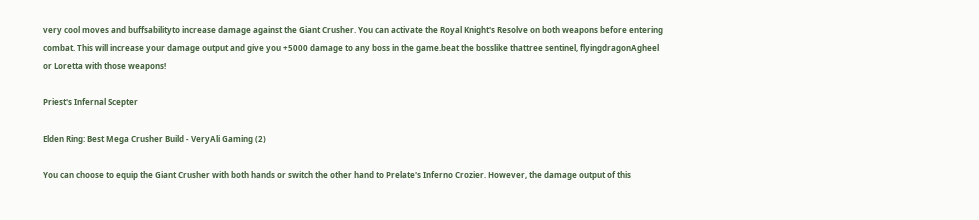very cool moves and buffsabilityto increase damage against the Giant Crusher. You can activate the Royal Knight's Resolve on both weapons before entering combat. This will increase your damage output and give you +5000 damage to any boss in the game.beat the bosslike thattree sentinel, flyingdragonAgheel or Loretta with those weapons!

Priest's Infernal Scepter

Elden Ring: Best Mega Crusher Build - VeryAli Gaming (2)

You can choose to equip the Giant Crusher with both hands or switch the other hand to Prelate's Inferno Crozier. However, the damage output of this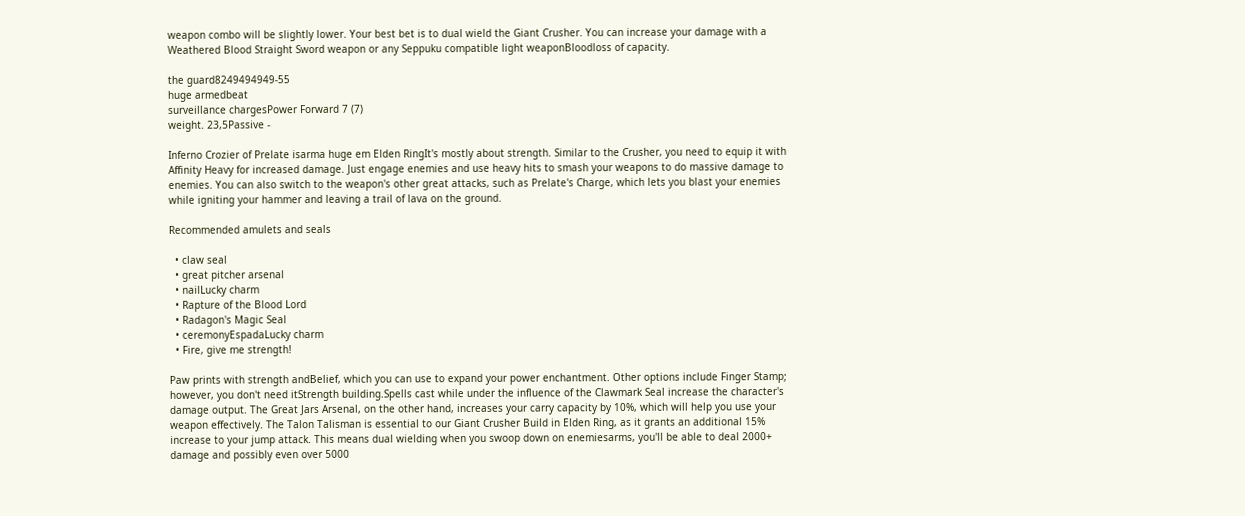weapon combo will be slightly lower. Your best bet is to dual wield the Giant Crusher. You can increase your damage with a Weathered Blood Straight Sword weapon or any Seppuku compatible light weaponBloodloss of capacity.

the guard8249494949-55
huge armedbeat
surveillance chargesPower Forward 7 (7)
weight. 23,5Passive -

Inferno Crozier of Prelate isarma huge em Elden RingIt's mostly about strength. Similar to the Crusher, you need to equip it with Affinity Heavy for increased damage. Just engage enemies and use heavy hits to smash your weapons to do massive damage to enemies. You can also switch to the weapon's other great attacks, such as Prelate's Charge, which lets you blast your enemies while igniting your hammer and leaving a trail of lava on the ground.

Recommended amulets and seals

  • claw seal
  • great pitcher arsenal
  • nailLucky charm
  • Rapture of the Blood Lord
  • Radagon's Magic Seal
  • ceremonyEspadaLucky charm
  • Fire, give me strength!

Paw prints with strength andBelief, which you can use to expand your power enchantment. Other options include Finger Stamp; however, you don't need itStrength building.Spells cast while under the influence of the Clawmark Seal increase the character's damage output. The Great Jars Arsenal, on the other hand, increases your carry capacity by 10%, which will help you use your weapon effectively. The Talon Talisman is essential to our Giant Crusher Build in Elden Ring, as it grants an additional 15% increase to your jump attack. This means dual wielding when you swoop down on enemiesarms, you'll be able to deal 2000+ damage and possibly even over 5000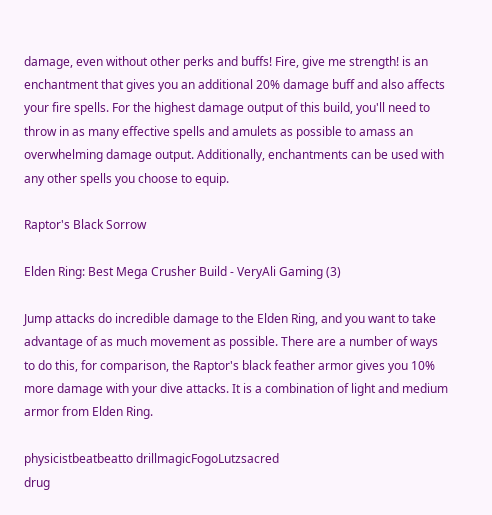damage, even without other perks and buffs! Fire, give me strength! is an enchantment that gives you an additional 20% damage buff and also affects your fire spells. For the highest damage output of this build, you'll need to throw in as many effective spells and amulets as possible to amass an overwhelming damage output. Additionally, enchantments can be used with any other spells you choose to equip.

Raptor's Black Sorrow

Elden Ring: Best Mega Crusher Build - VeryAli Gaming (3)

Jump attacks do incredible damage to the Elden Ring, and you want to take advantage of as much movement as possible. There are a number of ways to do this, for comparison, the Raptor's black feather armor gives you 10% more damage with your dive attacks. It is a combination of light and medium armor from Elden Ring.

physicistbeatbeatto drillmagicFogoLutzsacred
drug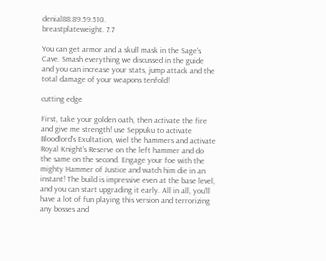denial88.89.59.510.
breastplateweight. 7.7

You can get armor and a skull mask in the Sage's Cave. Smash everything we discussed in the guide and you can increase your stats, jump attack and the total damage of your weapons tenfold!

cutting edge

First, take your golden oath, then activate the fire and give me strength! use Seppuku to activate Bloodlord's Exultation, wiel the hammers and activate Royal Knight's Reserve on the left hammer and do the same on the second. Engage your foe with the mighty Hammer of Justice and watch him die in an instant! The build is impressive even at the base level, and you can start upgrading it early. All in all, you'll have a lot of fun playing this version and terrorizing any bosses and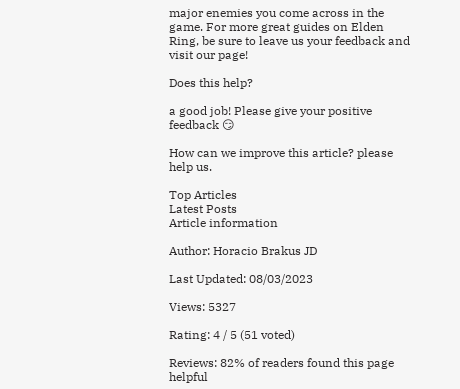major enemies you come across in the game. For more great guides on Elden Ring, be sure to leave us your feedback and visit our page!

Does this help?

a good job! Please give your positive feedback 😏

How can we improve this article? please help us.

Top Articles
Latest Posts
Article information

Author: Horacio Brakus JD

Last Updated: 08/03/2023

Views: 5327

Rating: 4 / 5 (51 voted)

Reviews: 82% of readers found this page helpful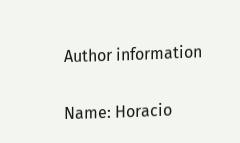Author information

Name: Horacio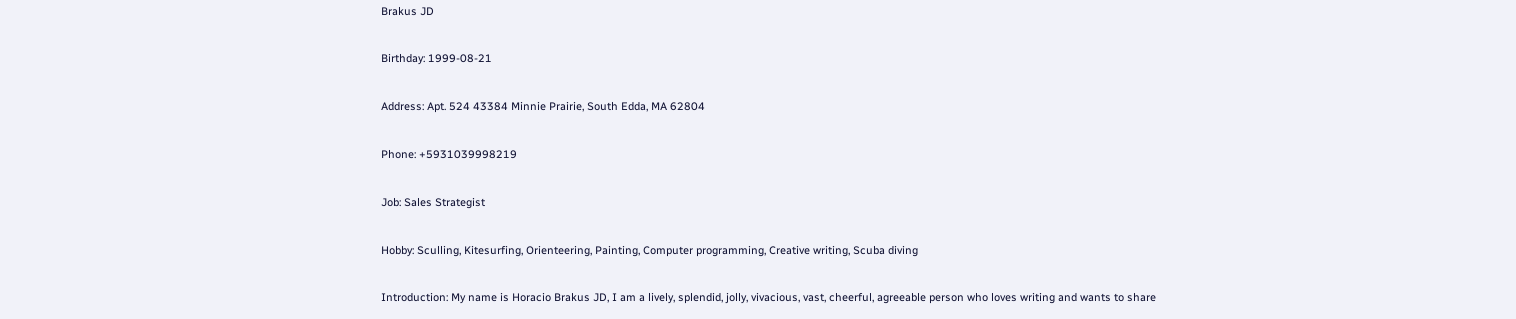Brakus JD

Birthday: 1999-08-21

Address: Apt. 524 43384 Minnie Prairie, South Edda, MA 62804

Phone: +5931039998219

Job: Sales Strategist

Hobby: Sculling, Kitesurfing, Orienteering, Painting, Computer programming, Creative writing, Scuba diving

Introduction: My name is Horacio Brakus JD, I am a lively, splendid, jolly, vivacious, vast, cheerful, agreeable person who loves writing and wants to share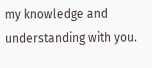my knowledge and understanding with you.